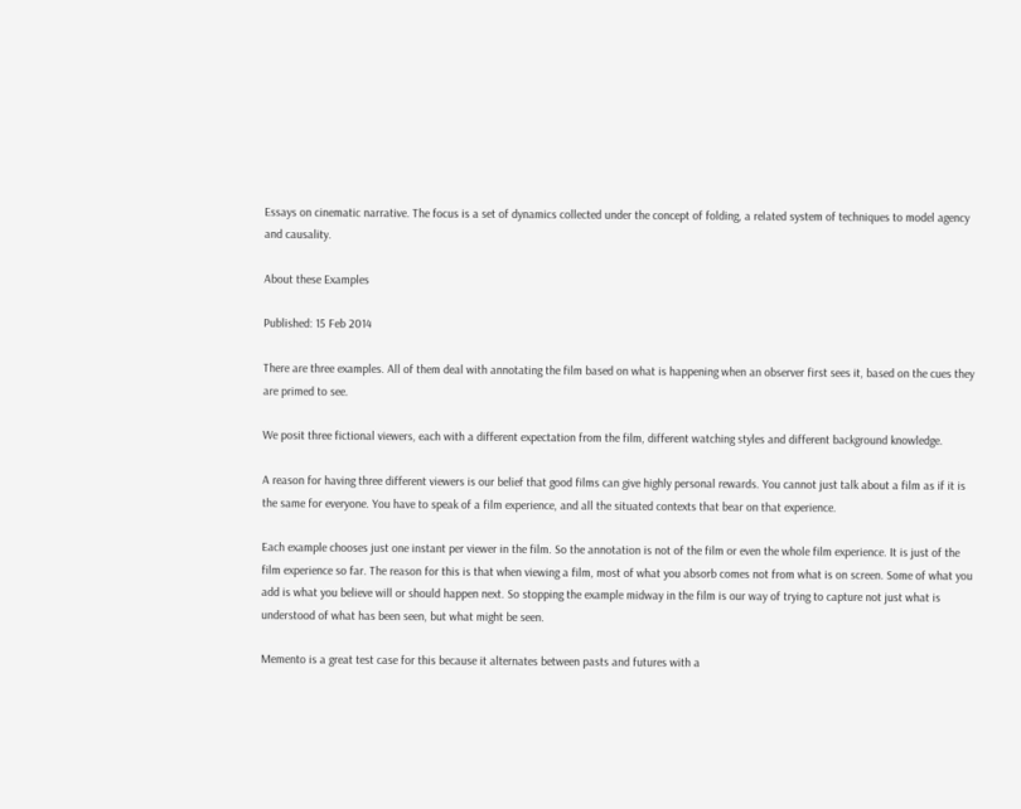Essays on cinematic narrative. The focus is a set of dynamics collected under the concept of folding, a related system of techniques to model agency and causality.

About these Examples

Published: 15 Feb 2014

There are three examples. All of them deal with annotating the film based on what is happening when an observer first sees it, based on the cues they are primed to see.

We posit three fictional viewers, each with a different expectation from the film, different watching styles and different background knowledge.

A reason for having three different viewers is our belief that good films can give highly personal rewards. You cannot just talk about a film as if it is the same for everyone. You have to speak of a film experience, and all the situated contexts that bear on that experience.

Each example chooses just one instant per viewer in the film. So the annotation is not of the film or even the whole film experience. It is just of the film experience so far. The reason for this is that when viewing a film, most of what you absorb comes not from what is on screen. Some of what you add is what you believe will or should happen next. So stopping the example midway in the film is our way of trying to capture not just what is understood of what has been seen, but what might be seen.

Memento is a great test case for this because it alternates between pasts and futures with a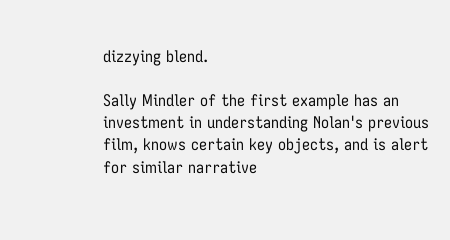dizzying blend.

Sally Mindler of the first example has an investment in understanding Nolan's previous film, knows certain key objects, and is alert for similar narrative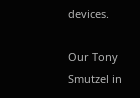devices.

Our Tony Smutzel in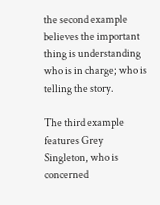the second example believes the important thing is understanding who is in charge; who is telling the story.

The third example features Grey Singleton, who is concerned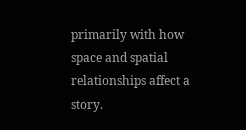primarily with how space and spatial relationships affect a story.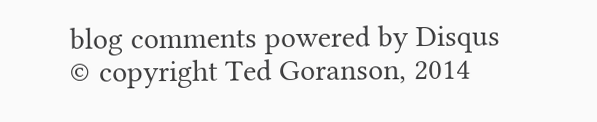blog comments powered by Disqus
© copyright Ted Goranson, 2014